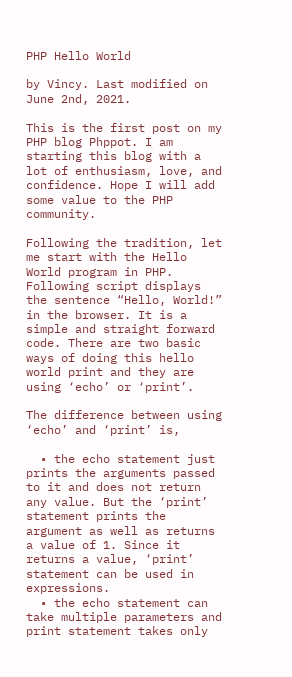PHP Hello World

by Vincy. Last modified on June 2nd, 2021.

This is the first post on my PHP blog Phppot. I am starting this blog with a lot of enthusiasm, love, and confidence. Hope I will add some value to the PHP community.

Following the tradition, let me start with the Hello World program in PHP. Following script displays the sentence “Hello, World!” in the browser. It is a simple and straight forward code. There are two basic ways of doing this hello world print and they are using ‘echo’ or ‘print’.

The difference between using ‘echo’ and ‘print’ is,

  • the echo statement just prints the arguments passed to it and does not return any value. But the ‘print’ statement prints the argument as well as returns a value of 1. Since it returns a value, ‘print’ statement can be used in expressions.
  • the echo statement can take multiple parameters and print statement takes only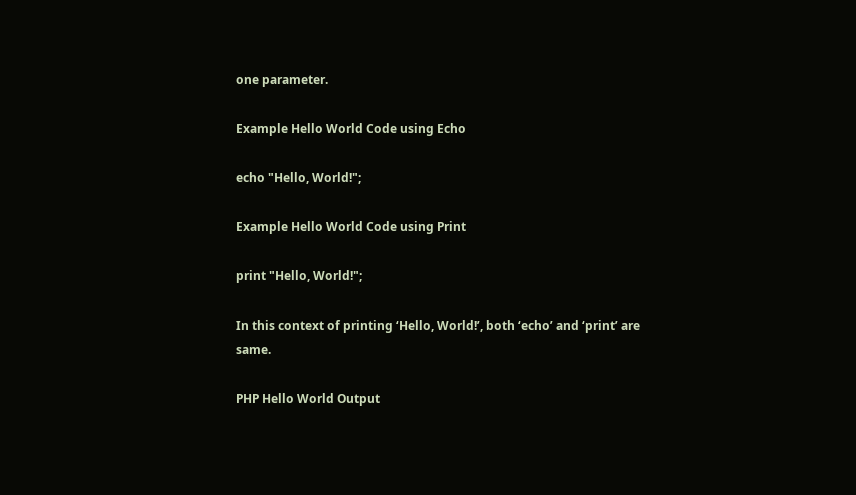one parameter.

Example Hello World Code using Echo

echo "Hello, World!";

Example Hello World Code using Print

print "Hello, World!";

In this context of printing ‘Hello, World!’, both ‘echo’ and ‘print’ are same.

PHP Hello World Output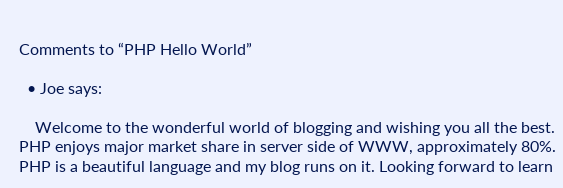Comments to “PHP Hello World”

  • Joe says:

    Welcome to the wonderful world of blogging and wishing you all the best. PHP enjoys major market share in server side of WWW, approximately 80%. PHP is a beautiful language and my blog runs on it. Looking forward to learn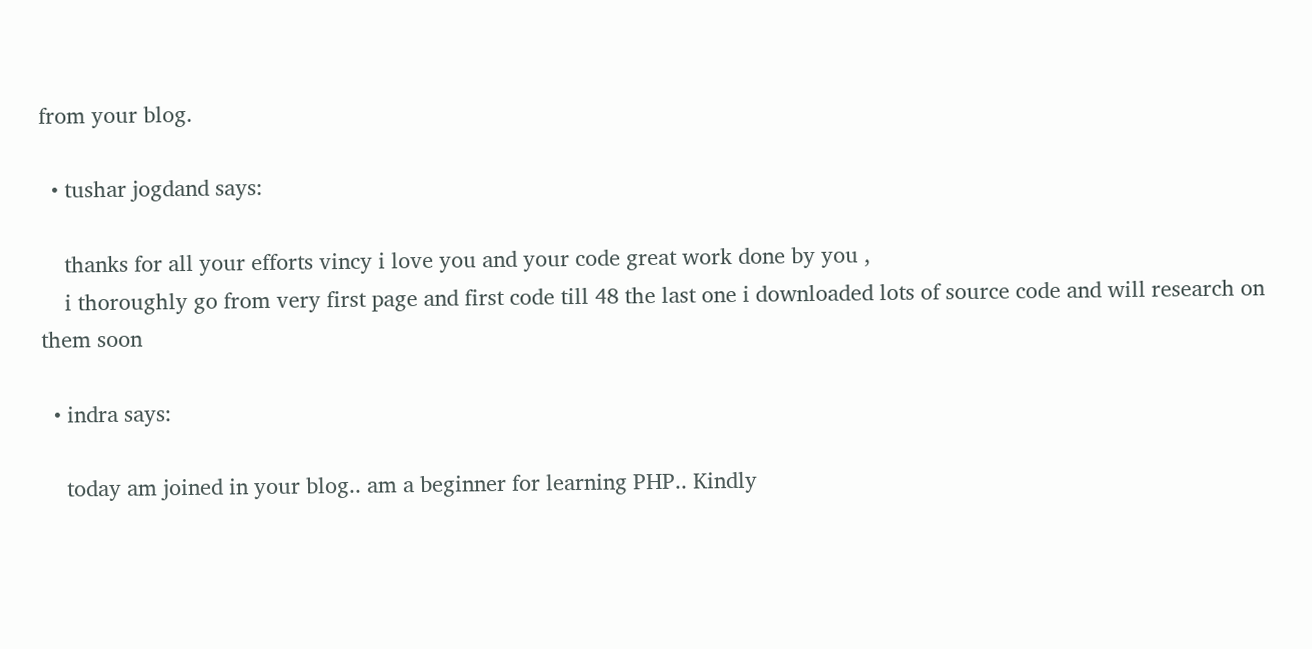from your blog.

  • tushar jogdand says:

    thanks for all your efforts vincy i love you and your code great work done by you ,
    i thoroughly go from very first page and first code till 48 the last one i downloaded lots of source code and will research on them soon

  • indra says:

    today am joined in your blog.. am a beginner for learning PHP.. Kindly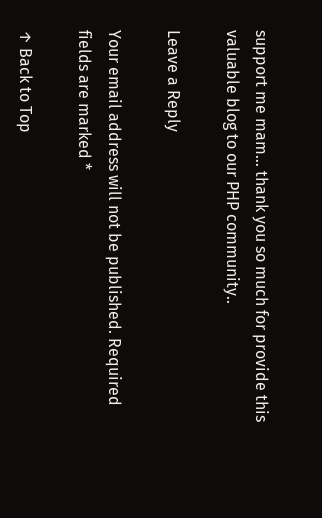support me mam… thank you so much for provide this valuable blog to our PHP community..

Leave a Reply

Your email address will not be published. Required fields are marked *

↑ Back to Top